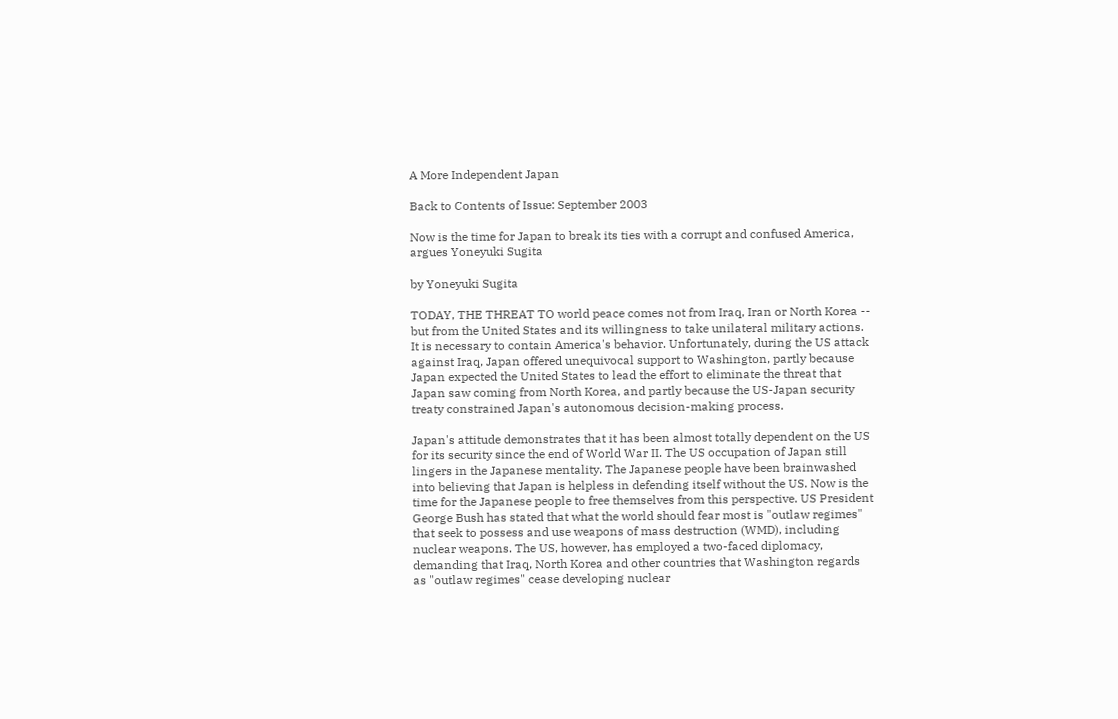A More Independent Japan

Back to Contents of Issue: September 2003

Now is the time for Japan to break its ties with a corrupt and confused America, argues Yoneyuki Sugita

by Yoneyuki Sugita

TODAY, THE THREAT TO world peace comes not from Iraq, Iran or North Korea -- but from the United States and its willingness to take unilateral military actions. It is necessary to contain America's behavior. Unfortunately, during the US attack against Iraq, Japan offered unequivocal support to Washington, partly because Japan expected the United States to lead the effort to eliminate the threat that Japan saw coming from North Korea, and partly because the US-Japan security treaty constrained Japan's autonomous decision-making process.

Japan's attitude demonstrates that it has been almost totally dependent on the US for its security since the end of World War II. The US occupation of Japan still lingers in the Japanese mentality. The Japanese people have been brainwashed into believing that Japan is helpless in defending itself without the US. Now is the time for the Japanese people to free themselves from this perspective. US President George Bush has stated that what the world should fear most is "outlaw regimes" that seek to possess and use weapons of mass destruction (WMD), including nuclear weapons. The US, however, has employed a two-faced diplomacy, demanding that Iraq, North Korea and other countries that Washington regards as "outlaw regimes" cease developing nuclear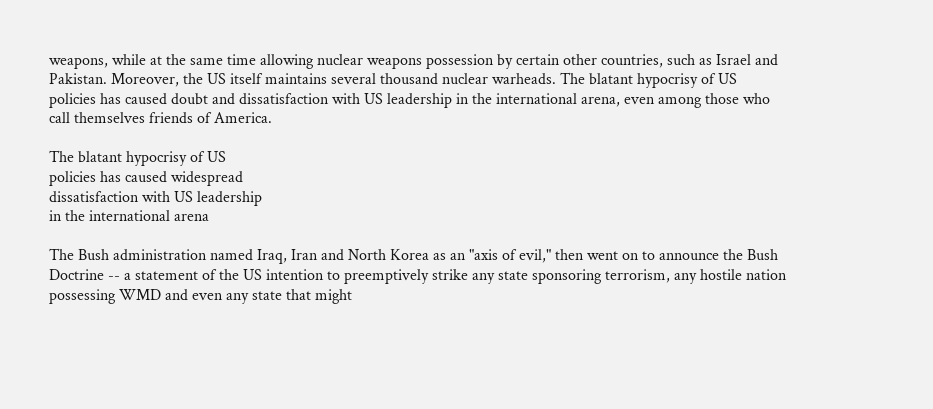weapons, while at the same time allowing nuclear weapons possession by certain other countries, such as Israel and Pakistan. Moreover, the US itself maintains several thousand nuclear warheads. The blatant hypocrisy of US policies has caused doubt and dissatisfaction with US leadership in the international arena, even among those who call themselves friends of America.

The blatant hypocrisy of US
policies has caused widespread
dissatisfaction with US leadership
in the international arena

The Bush administration named Iraq, Iran and North Korea as an "axis of evil," then went on to announce the Bush Doctrine -- a statement of the US intention to preemptively strike any state sponsoring terrorism, any hostile nation possessing WMD and even any state that might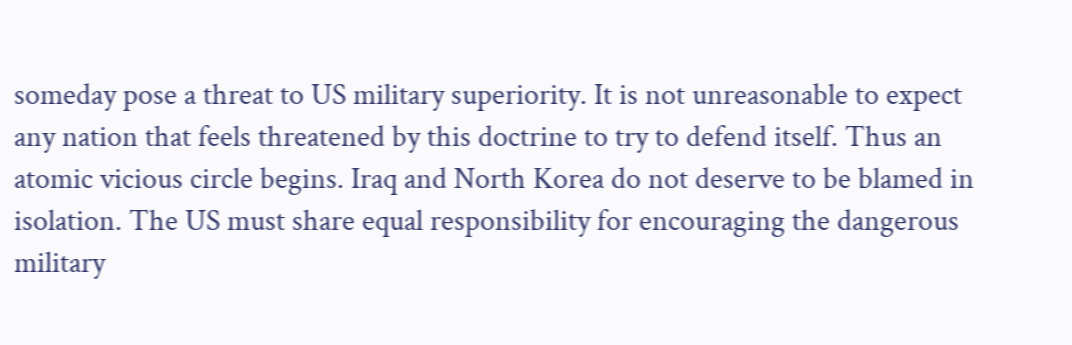someday pose a threat to US military superiority. It is not unreasonable to expect any nation that feels threatened by this doctrine to try to defend itself. Thus an atomic vicious circle begins. Iraq and North Korea do not deserve to be blamed in isolation. The US must share equal responsibility for encouraging the dangerous military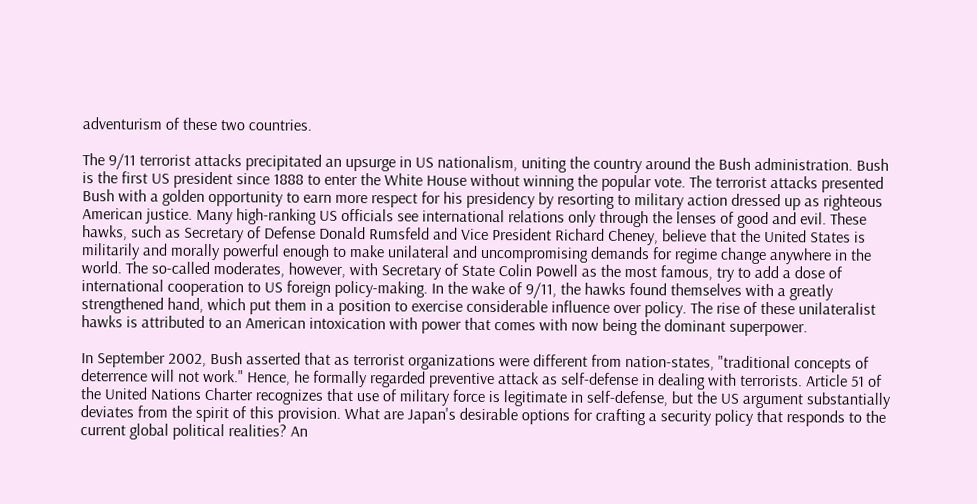adventurism of these two countries.

The 9/11 terrorist attacks precipitated an upsurge in US nationalism, uniting the country around the Bush administration. Bush is the first US president since 1888 to enter the White House without winning the popular vote. The terrorist attacks presented Bush with a golden opportunity to earn more respect for his presidency by resorting to military action dressed up as righteous American justice. Many high-ranking US officials see international relations only through the lenses of good and evil. These hawks, such as Secretary of Defense Donald Rumsfeld and Vice President Richard Cheney, believe that the United States is militarily and morally powerful enough to make unilateral and uncompromising demands for regime change anywhere in the world. The so-called moderates, however, with Secretary of State Colin Powell as the most famous, try to add a dose of international cooperation to US foreign policy-making. In the wake of 9/11, the hawks found themselves with a greatly strengthened hand, which put them in a position to exercise considerable influence over policy. The rise of these unilateralist hawks is attributed to an American intoxication with power that comes with now being the dominant superpower.

In September 2002, Bush asserted that as terrorist organizations were different from nation-states, "traditional concepts of deterrence will not work." Hence, he formally regarded preventive attack as self-defense in dealing with terrorists. Article 51 of the United Nations Charter recognizes that use of military force is legitimate in self-defense, but the US argument substantially deviates from the spirit of this provision. What are Japan's desirable options for crafting a security policy that responds to the current global political realities? An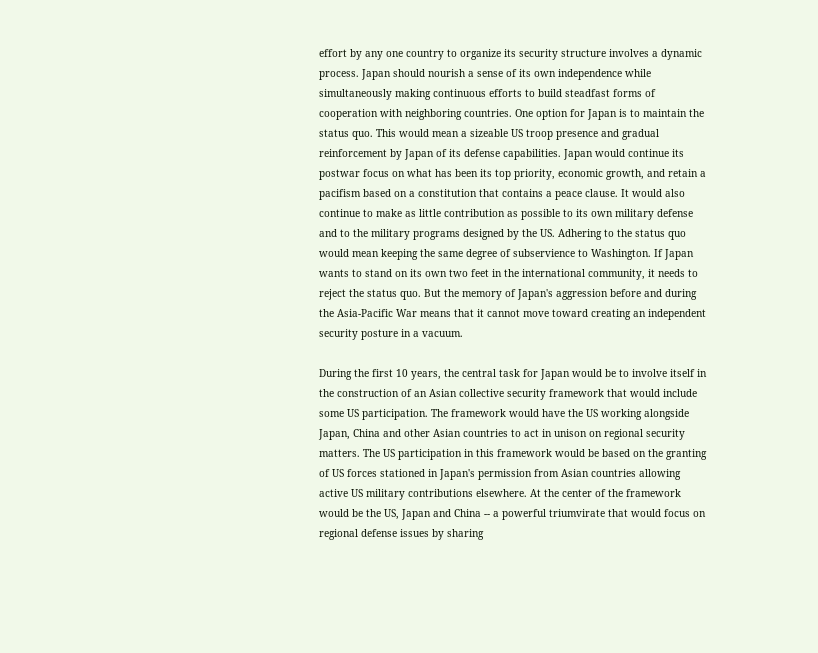effort by any one country to organize its security structure involves a dynamic process. Japan should nourish a sense of its own independence while simultaneously making continuous efforts to build steadfast forms of cooperation with neighboring countries. One option for Japan is to maintain the status quo. This would mean a sizeable US troop presence and gradual reinforcement by Japan of its defense capabilities. Japan would continue its postwar focus on what has been its top priority, economic growth, and retain a pacifism based on a constitution that contains a peace clause. It would also continue to make as little contribution as possible to its own military defense and to the military programs designed by the US. Adhering to the status quo would mean keeping the same degree of subservience to Washington. If Japan wants to stand on its own two feet in the international community, it needs to reject the status quo. But the memory of Japan's aggression before and during the Asia-Pacific War means that it cannot move toward creating an independent security posture in a vacuum.

During the first 10 years, the central task for Japan would be to involve itself in the construction of an Asian collective security framework that would include some US participation. The framework would have the US working alongside Japan, China and other Asian countries to act in unison on regional security matters. The US participation in this framework would be based on the granting of US forces stationed in Japan's permission from Asian countries allowing active US military contributions elsewhere. At the center of the framework would be the US, Japan and China -- a powerful triumvirate that would focus on regional defense issues by sharing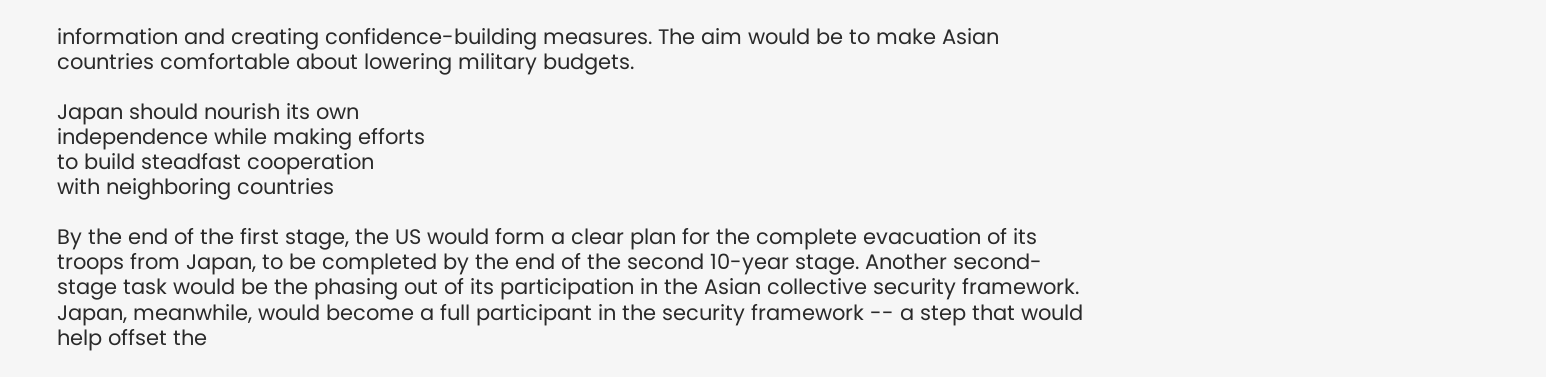information and creating confidence-building measures. The aim would be to make Asian countries comfortable about lowering military budgets.

Japan should nourish its own
independence while making efforts
to build steadfast cooperation
with neighboring countries

By the end of the first stage, the US would form a clear plan for the complete evacuation of its troops from Japan, to be completed by the end of the second 10-year stage. Another second-stage task would be the phasing out of its participation in the Asian collective security framework. Japan, meanwhile, would become a full participant in the security framework -- a step that would help offset the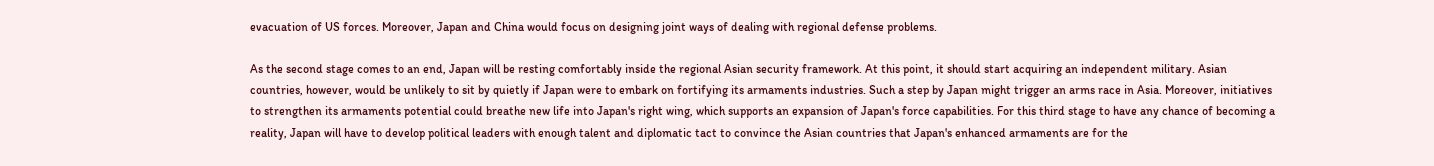evacuation of US forces. Moreover, Japan and China would focus on designing joint ways of dealing with regional defense problems.

As the second stage comes to an end, Japan will be resting comfortably inside the regional Asian security framework. At this point, it should start acquiring an independent military. Asian countries, however, would be unlikely to sit by quietly if Japan were to embark on fortifying its armaments industries. Such a step by Japan might trigger an arms race in Asia. Moreover, initiatives to strengthen its armaments potential could breathe new life into Japan's right wing, which supports an expansion of Japan's force capabilities. For this third stage to have any chance of becoming a reality, Japan will have to develop political leaders with enough talent and diplomatic tact to convince the Asian countries that Japan's enhanced armaments are for the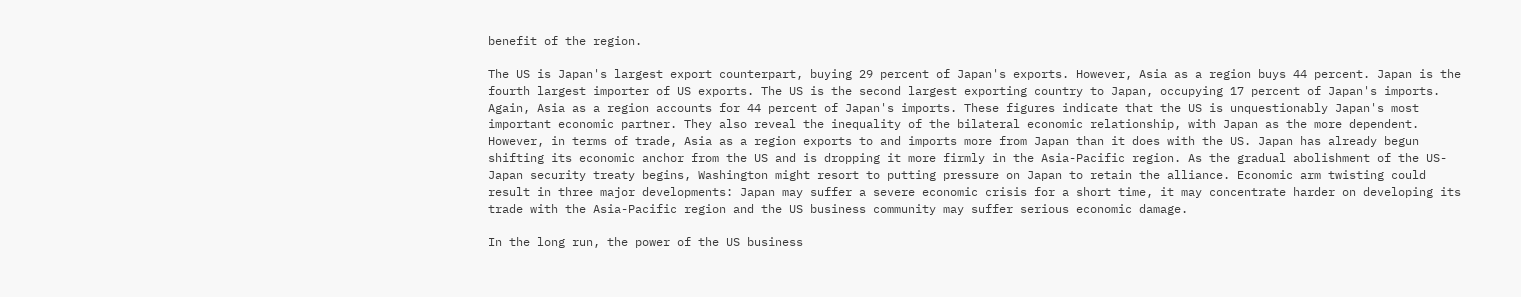benefit of the region.

The US is Japan's largest export counterpart, buying 29 percent of Japan's exports. However, Asia as a region buys 44 percent. Japan is the fourth largest importer of US exports. The US is the second largest exporting country to Japan, occupying 17 percent of Japan's imports. Again, Asia as a region accounts for 44 percent of Japan's imports. These figures indicate that the US is unquestionably Japan's most important economic partner. They also reveal the inequality of the bilateral economic relationship, with Japan as the more dependent. However, in terms of trade, Asia as a region exports to and imports more from Japan than it does with the US. Japan has already begun shifting its economic anchor from the US and is dropping it more firmly in the Asia-Pacific region. As the gradual abolishment of the US-Japan security treaty begins, Washington might resort to putting pressure on Japan to retain the alliance. Economic arm twisting could result in three major developments: Japan may suffer a severe economic crisis for a short time, it may concentrate harder on developing its trade with the Asia-Pacific region and the US business community may suffer serious economic damage.

In the long run, the power of the US business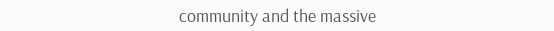community and the massive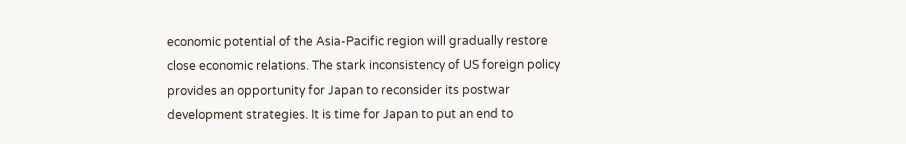economic potential of the Asia-Pacific region will gradually restore close economic relations. The stark inconsistency of US foreign policy provides an opportunity for Japan to reconsider its postwar development strategies. It is time for Japan to put an end to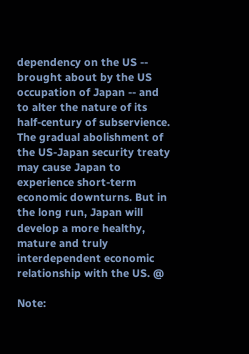dependency on the US -- brought about by the US occupation of Japan -- and to alter the nature of its half-century of subservience. The gradual abolishment of the US-Japan security treaty may cause Japan to experience short-term economic downturns. But in the long run, Japan will develop a more healthy, mature and truly interdependent economic relationship with the US. @

Note: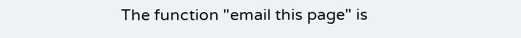The function "email this page" is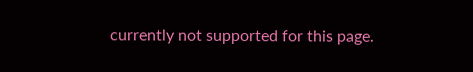currently not supported for this page.